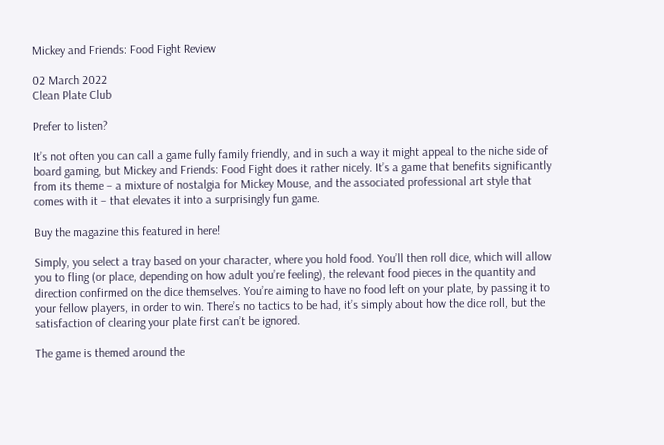Mickey and Friends: Food Fight Review

02 March 2022
Clean Plate Club

Prefer to listen?

It’s not often you can call a game fully family friendly, and in such a way it might appeal to the niche side of board gaming, but Mickey and Friends: Food Fight does it rather nicely. It’s a game that benefits significantly from its theme – a mixture of nostalgia for Mickey Mouse, and the associated professional art style that comes with it – that elevates it into a surprisingly fun game.

Buy the magazine this featured in here!

Simply, you select a tray based on your character, where you hold food. You’ll then roll dice, which will allow you to fling (or place, depending on how adult you’re feeling), the relevant food pieces in the quantity and direction confirmed on the dice themselves. You’re aiming to have no food left on your plate, by passing it to your fellow players, in order to win. There’s no tactics to be had, it’s simply about how the dice roll, but the satisfaction of clearing your plate first can’t be ignored.

The game is themed around the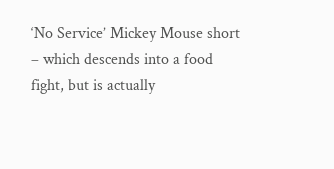‘No Service’ Mickey Mouse short – which descends into a food fight, but is actually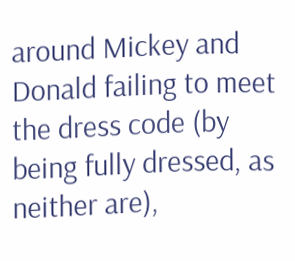around Mickey and Donald failing to meet the dress code (by being fully dressed, as neither are),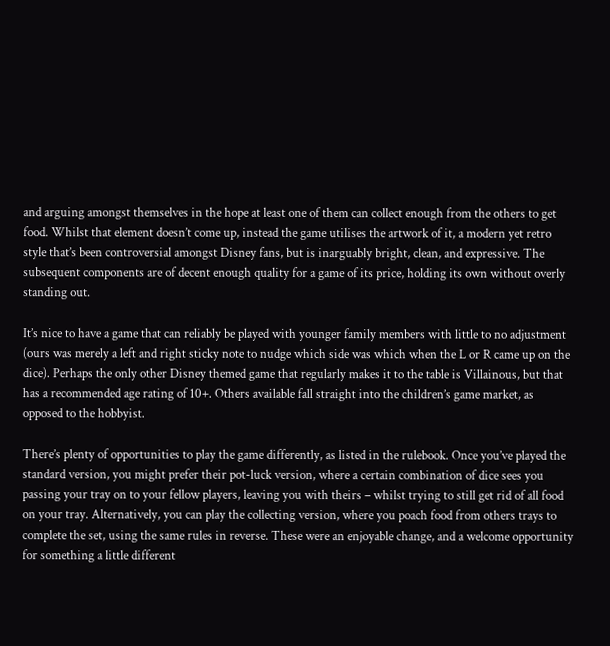and arguing amongst themselves in the hope at least one of them can collect enough from the others to get food. Whilst that element doesn’t come up, instead the game utilises the artwork of it, a modern yet retro style that’s been controversial amongst Disney fans, but is inarguably bright, clean, and expressive. The subsequent components are of decent enough quality for a game of its price, holding its own without overly standing out.

It’s nice to have a game that can reliably be played with younger family members with little to no adjustment (ours was merely a left and right sticky note to nudge which side was which when the L or R came up on the dice). Perhaps the only other Disney themed game that regularly makes it to the table is Villainous, but that has a recommended age rating of 10+. Others available fall straight into the children’s game market, as opposed to the hobbyist.

There’s plenty of opportunities to play the game differently, as listed in the rulebook. Once you’ve played the standard version, you might prefer their pot-luck version, where a certain combination of dice sees you passing your tray on to your fellow players, leaving you with theirs – whilst trying to still get rid of all food on your tray. Alternatively, you can play the collecting version, where you poach food from others trays to complete the set, using the same rules in reverse. These were an enjoyable change, and a welcome opportunity for something a little different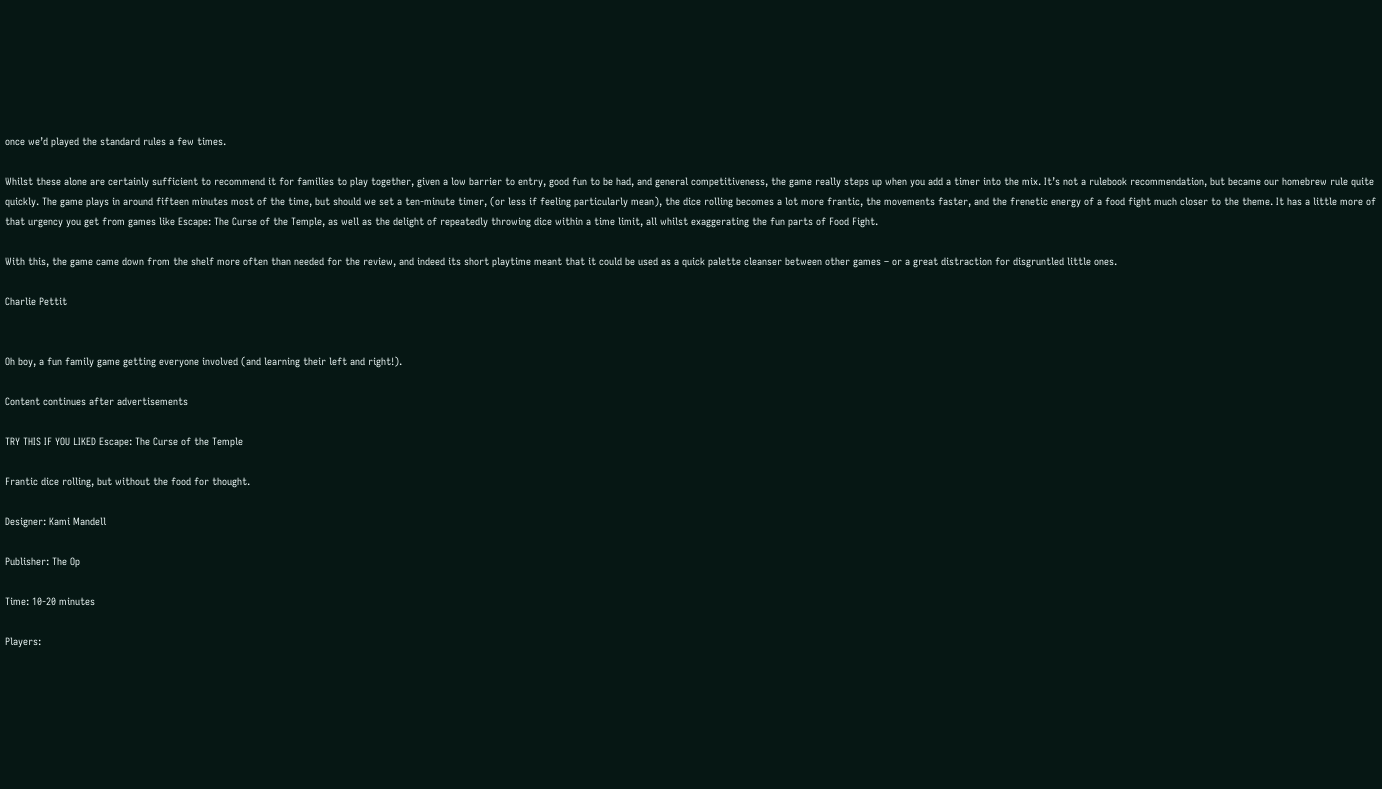once we’d played the standard rules a few times.

Whilst these alone are certainly sufficient to recommend it for families to play together, given a low barrier to entry, good fun to be had, and general competitiveness, the game really steps up when you add a timer into the mix. It’s not a rulebook recommendation, but became our homebrew rule quite quickly. The game plays in around fifteen minutes most of the time, but should we set a ten-minute timer, (or less if feeling particularly mean), the dice rolling becomes a lot more frantic, the movements faster, and the frenetic energy of a food fight much closer to the theme. It has a little more of that urgency you get from games like Escape: The Curse of the Temple, as well as the delight of repeatedly throwing dice within a time limit, all whilst exaggerating the fun parts of Food Fight.

With this, the game came down from the shelf more often than needed for the review, and indeed its short playtime meant that it could be used as a quick palette cleanser between other games – or a great distraction for disgruntled little ones.

Charlie Pettit


Oh boy, a fun family game getting everyone involved (and learning their left and right!).

Content continues after advertisements

TRY THIS IF YOU LIKED Escape: The Curse of the Temple

Frantic dice rolling, but without the food for thought.

Designer: Kami Mandell

Publisher: The Op

Time: 10-20 minutes

Players: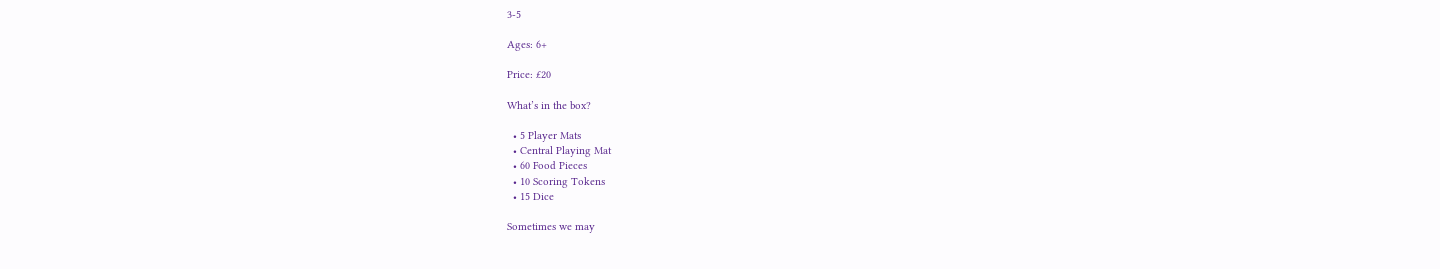3-5

Ages: 6+

Price: £20

What’s in the box?

  • 5 Player Mats
  • Central Playing Mat
  • 60 Food Pieces
  • 10 Scoring Tokens
  • 15 Dice

Sometimes we may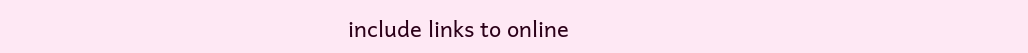include links to online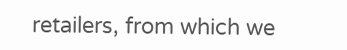retailers, from which we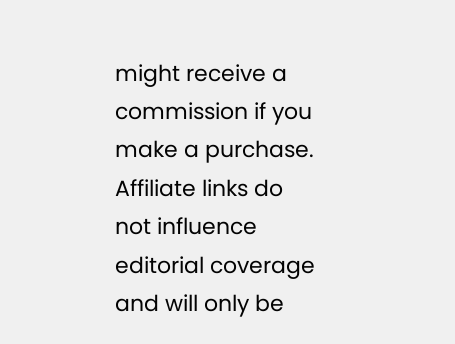might receive a commission if you make a purchase. Affiliate links do not influence editorial coverage and will only be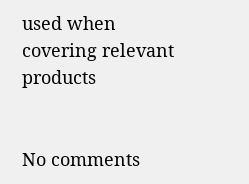used when covering relevant products


No comments